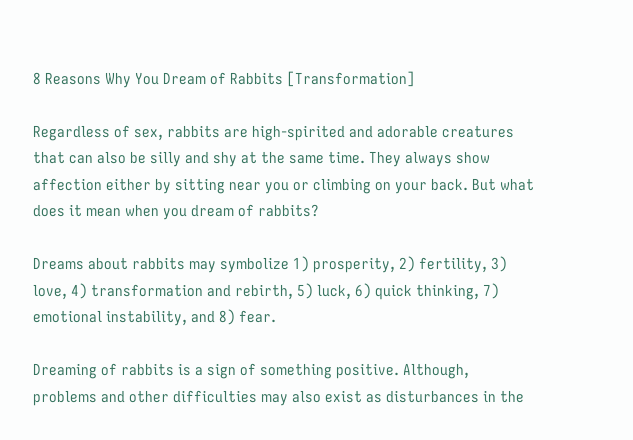8 Reasons Why You Dream of Rabbits [Transformation]

Regardless of sex, rabbits are high-spirited and adorable creatures that can also be silly and shy at the same time. They always show affection either by sitting near you or climbing on your back. But what does it mean when you dream of rabbits?

Dreams about rabbits may symbolize 1) prosperity, 2) fertility, 3) love, 4) transformation and rebirth, 5) luck, 6) quick thinking, 7) emotional instability, and 8) fear.

Dreaming of rabbits is a sign of something positive. Although, problems and other difficulties may also exist as disturbances in the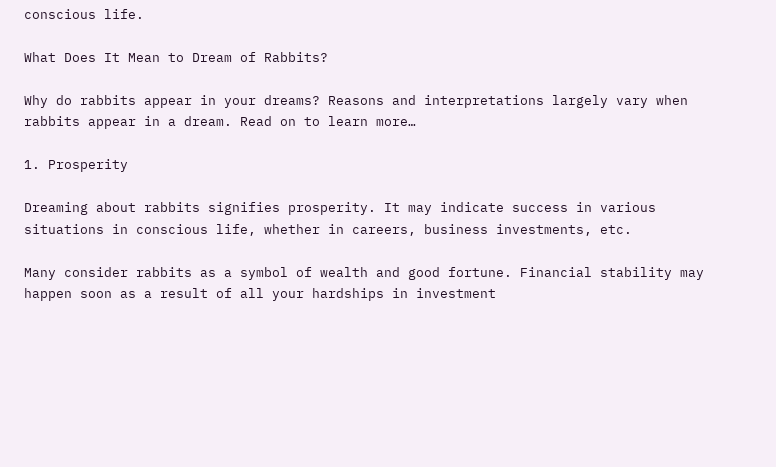conscious life.

What Does It Mean to Dream of Rabbits?

Why do rabbits appear in your dreams? Reasons and interpretations largely vary when rabbits appear in a dream. Read on to learn more…

1. Prosperity

Dreaming about rabbits signifies prosperity. It may indicate success in various situations in conscious life, whether in careers, business investments, etc.

Many consider rabbits as a symbol of wealth and good fortune. Financial stability may happen soon as a result of all your hardships in investment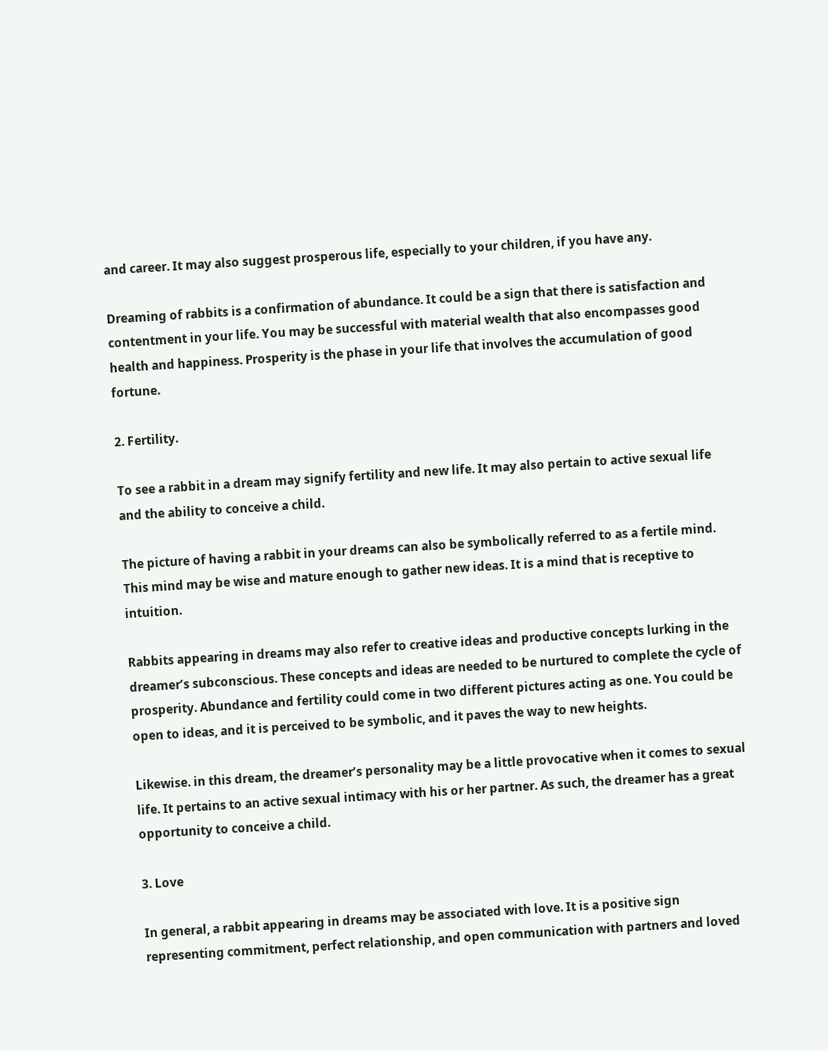and career. It may also suggest prosperous life, especially to your children, if you have any.

Dreaming of rabbits is a confirmation of abundance. It could be a sign that there is satisfaction and contentment in your life. You may be successful with material wealth that also encompasses good health and happiness. Prosperity is the phase in your life that involves the accumulation of good fortune.

2. Fertility.

To see a rabbit in a dream may signify fertility and new life. It may also pertain to active sexual life and the ability to conceive a child.

The picture of having a rabbit in your dreams can also be symbolically referred to as a fertile mind. This mind may be wise and mature enough to gather new ideas. It is a mind that is receptive to intuition.

Rabbits appearing in dreams may also refer to creative ideas and productive concepts lurking in the dreamer’s subconscious. These concepts and ideas are needed to be nurtured to complete the cycle of prosperity. Abundance and fertility could come in two different pictures acting as one. You could be open to ideas, and it is perceived to be symbolic, and it paves the way to new heights.

Likewise. in this dream, the dreamer’s personality may be a little provocative when it comes to sexual life. It pertains to an active sexual intimacy with his or her partner. As such, the dreamer has a great opportunity to conceive a child.

3. Love

In general, a rabbit appearing in dreams may be associated with love. It is a positive sign representing commitment, perfect relationship, and open communication with partners and loved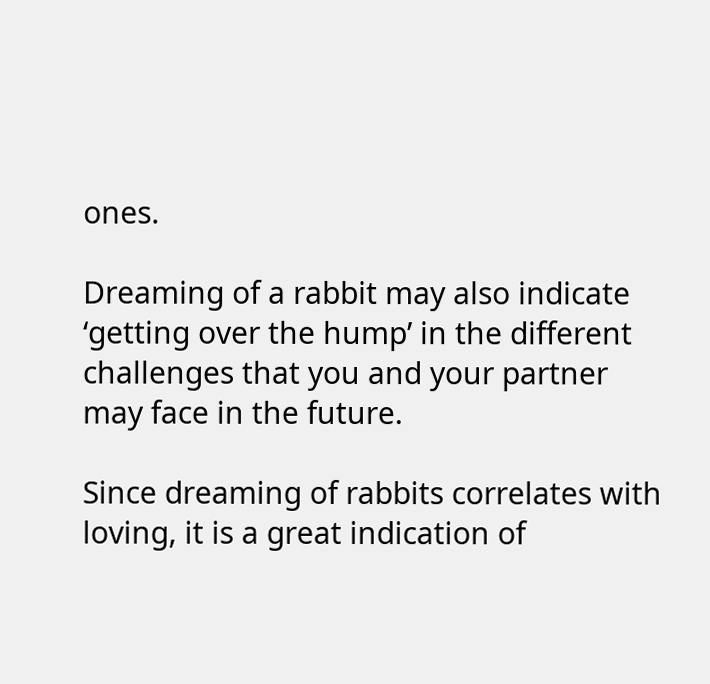ones.

Dreaming of a rabbit may also indicate ‘getting over the hump’ in the different challenges that you and your partner may face in the future.

Since dreaming of rabbits correlates with loving, it is a great indication of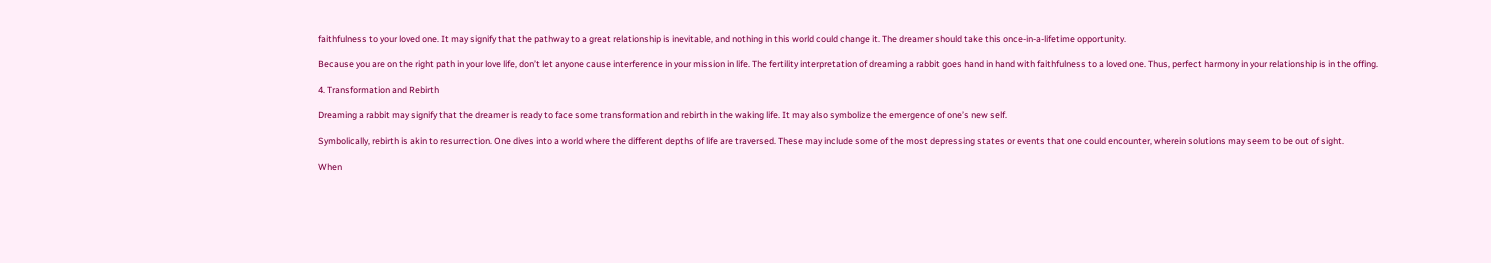faithfulness to your loved one. It may signify that the pathway to a great relationship is inevitable, and nothing in this world could change it. The dreamer should take this once-in-a-lifetime opportunity.

Because you are on the right path in your love life, don’t let anyone cause interference in your mission in life. The fertility interpretation of dreaming a rabbit goes hand in hand with faithfulness to a loved one. Thus, perfect harmony in your relationship is in the offing.

4. Transformation and Rebirth

Dreaming a rabbit may signify that the dreamer is ready to face some transformation and rebirth in the waking life. It may also symbolize the emergence of one’s new self.

Symbolically, rebirth is akin to resurrection. One dives into a world where the different depths of life are traversed. These may include some of the most depressing states or events that one could encounter, wherein solutions may seem to be out of sight.

When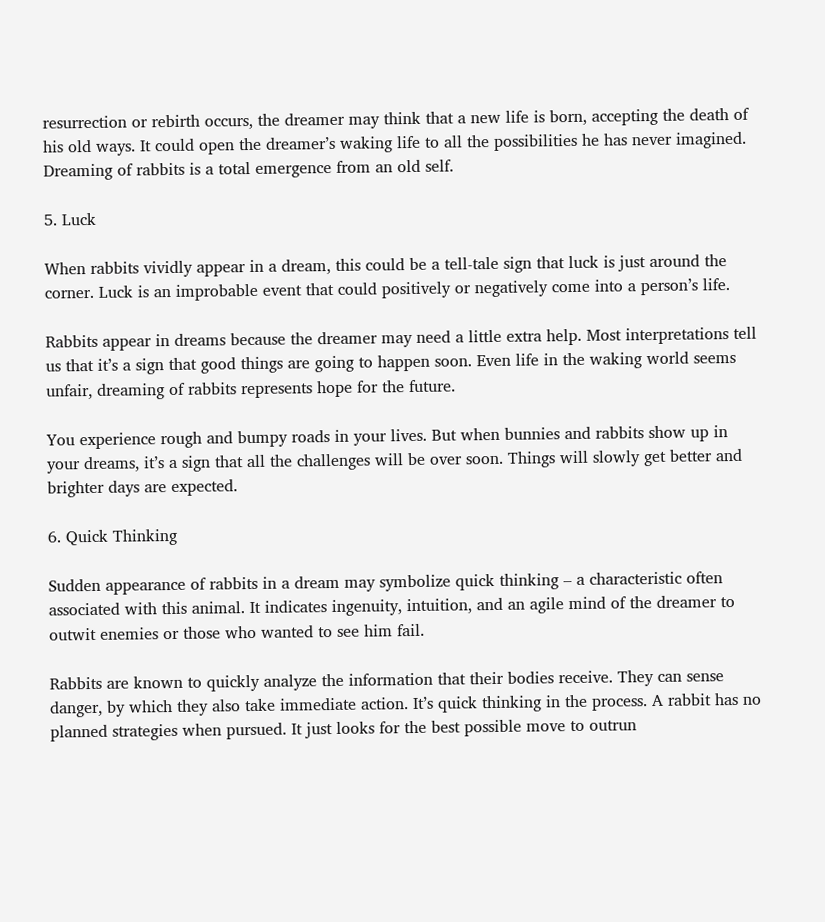resurrection or rebirth occurs, the dreamer may think that a new life is born, accepting the death of his old ways. It could open the dreamer’s waking life to all the possibilities he has never imagined. Dreaming of rabbits is a total emergence from an old self.

5. Luck

When rabbits vividly appear in a dream, this could be a tell-tale sign that luck is just around the corner. Luck is an improbable event that could positively or negatively come into a person’s life.

Rabbits appear in dreams because the dreamer may need a little extra help. Most interpretations tell us that it’s a sign that good things are going to happen soon. Even life in the waking world seems unfair, dreaming of rabbits represents hope for the future.

You experience rough and bumpy roads in your lives. But when bunnies and rabbits show up in your dreams, it’s a sign that all the challenges will be over soon. Things will slowly get better and brighter days are expected.

6. Quick Thinking

Sudden appearance of rabbits in a dream may symbolize quick thinking – a characteristic often associated with this animal. It indicates ingenuity, intuition, and an agile mind of the dreamer to outwit enemies or those who wanted to see him fail.

Rabbits are known to quickly analyze the information that their bodies receive. They can sense danger, by which they also take immediate action. It’s quick thinking in the process. A rabbit has no planned strategies when pursued. It just looks for the best possible move to outrun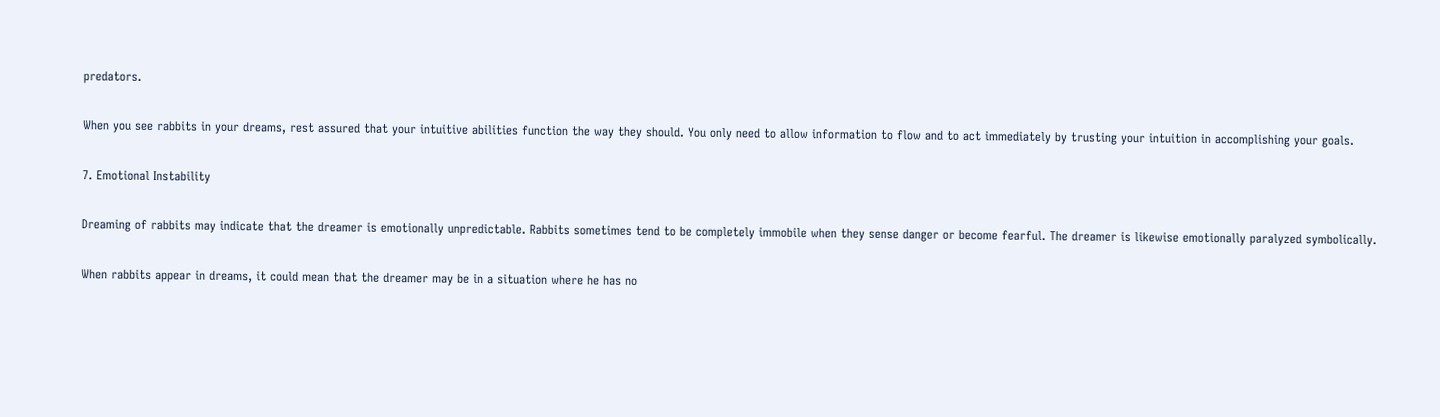predators.

When you see rabbits in your dreams, rest assured that your intuitive abilities function the way they should. You only need to allow information to flow and to act immediately by trusting your intuition in accomplishing your goals.

7. Emotional Instability

Dreaming of rabbits may indicate that the dreamer is emotionally unpredictable. Rabbits sometimes tend to be completely immobile when they sense danger or become fearful. The dreamer is likewise emotionally paralyzed symbolically.

When rabbits appear in dreams, it could mean that the dreamer may be in a situation where he has no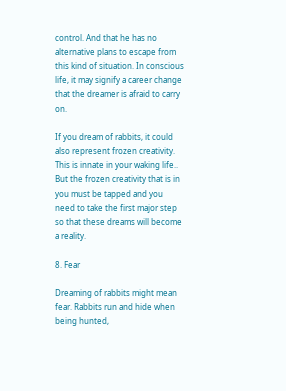control. And that he has no alternative plans to escape from this kind of situation. In conscious life, it may signify a career change that the dreamer is afraid to carry on.

If you dream of rabbits, it could also represent frozen creativity. This is innate in your waking life.. But the frozen creativity that is in you must be tapped and you need to take the first major step so that these dreams will become a reality.

8. Fear

Dreaming of rabbits might mean fear. Rabbits run and hide when being hunted,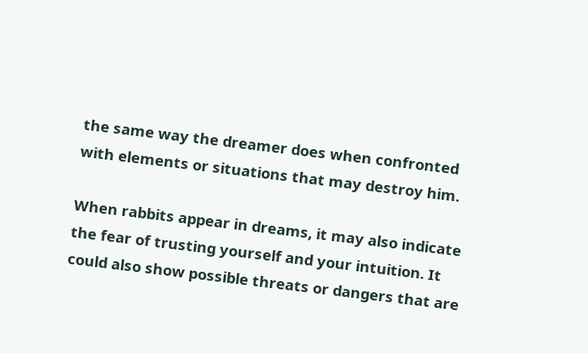the same way the dreamer does when confronted with elements or situations that may destroy him.

When rabbits appear in dreams, it may also indicate the fear of trusting yourself and your intuition. It could also show possible threats or dangers that are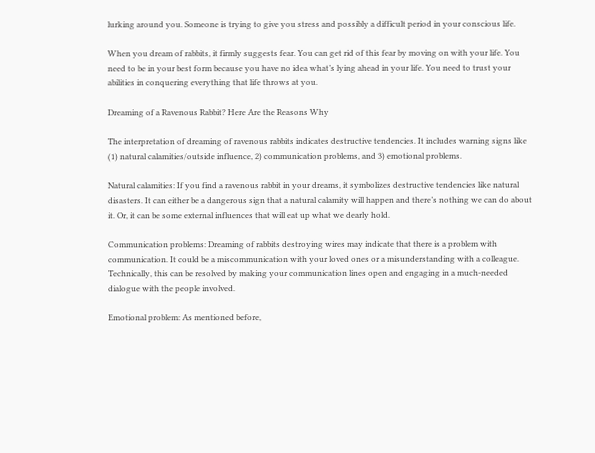lurking around you. Someone is trying to give you stress and possibly a difficult period in your conscious life.

When you dream of rabbits, it firmly suggests fear. You can get rid of this fear by moving on with your life. You need to be in your best form because you have no idea what’s lying ahead in your life. You need to trust your abilities in conquering everything that life throws at you.

Dreaming of a Ravenous Rabbit? Here Are the Reasons Why

The interpretation of dreaming of ravenous rabbits indicates destructive tendencies. It includes warning signs like (1) natural calamities/outside influence, 2) communication problems, and 3) emotional problems.

Natural calamities: If you find a ravenous rabbit in your dreams, it symbolizes destructive tendencies like natural disasters. It can either be a dangerous sign that a natural calamity will happen and there’s nothing we can do about it. Or, it can be some external influences that will eat up what we dearly hold.

Communication problems: Dreaming of rabbits destroying wires may indicate that there is a problem with communication. It could be a miscommunication with your loved ones or a misunderstanding with a colleague. Technically, this can be resolved by making your communication lines open and engaging in a much-needed dialogue with the people involved.

Emotional problem: As mentioned before,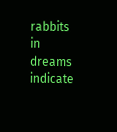rabbits in dreams indicate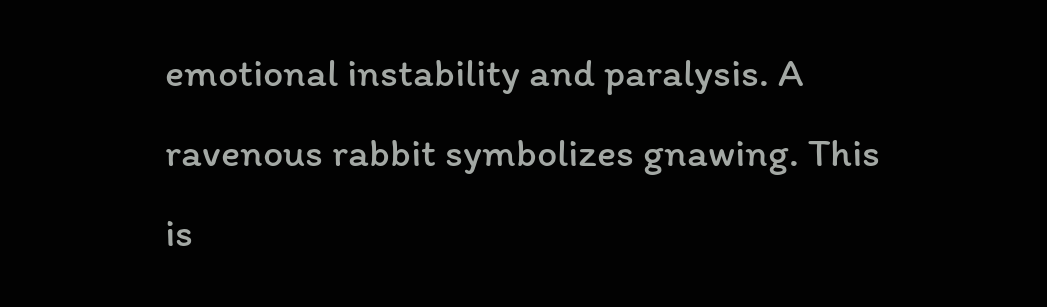emotional instability and paralysis. A ravenous rabbit symbolizes gnawing. This is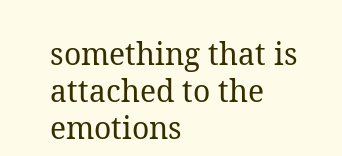something that is attached to the emotions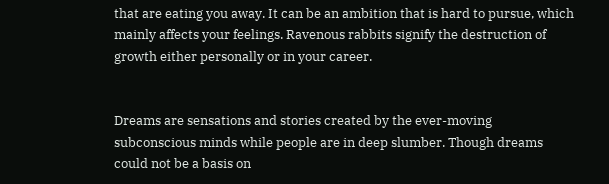that are eating you away. It can be an ambition that is hard to pursue, which mainly affects your feelings. Ravenous rabbits signify the destruction of growth either personally or in your career.


Dreams are sensations and stories created by the ever-moving subconscious minds while people are in deep slumber. Though dreams could not be a basis on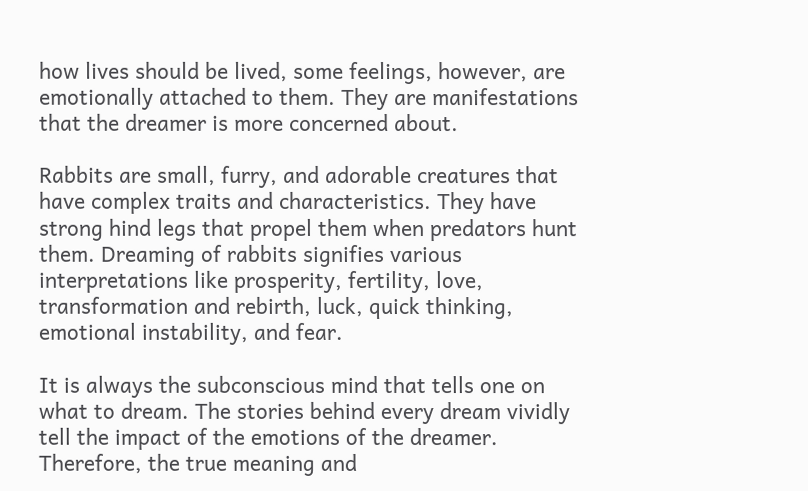how lives should be lived, some feelings, however, are emotionally attached to them. They are manifestations that the dreamer is more concerned about.

Rabbits are small, furry, and adorable creatures that have complex traits and characteristics. They have strong hind legs that propel them when predators hunt them. Dreaming of rabbits signifies various interpretations like prosperity, fertility, love, transformation and rebirth, luck, quick thinking, emotional instability, and fear.

It is always the subconscious mind that tells one on what to dream. The stories behind every dream vividly tell the impact of the emotions of the dreamer. Therefore, the true meaning and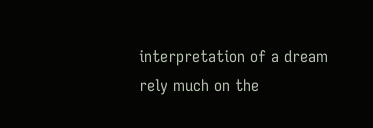interpretation of a dream rely much on the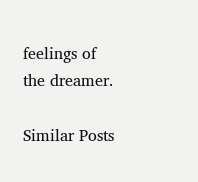feelings of the dreamer.

Similar Posts